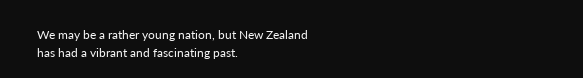We may be a rather young nation, but New Zealand has had a vibrant and fascinating past.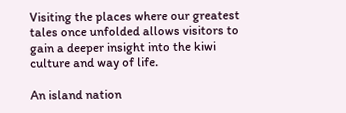Visiting the places where our greatest tales once unfolded allows visitors to gain a deeper insight into the kiwi culture and way of life.

An island nation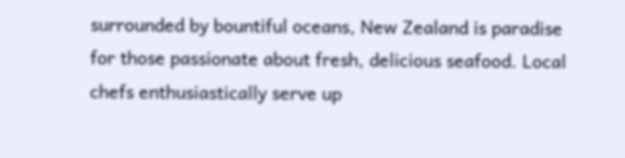surrounded by bountiful oceans, New Zealand is paradise for those passionate about fresh, delicious seafood. Local chefs enthusiastically serve up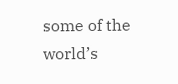some of the world’s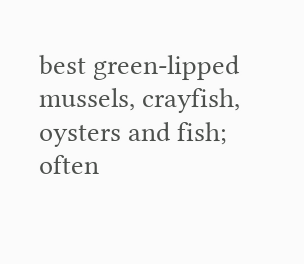best green-lipped mussels, crayfish, oysters and fish; often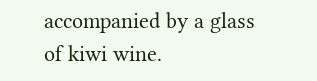accompanied by a glass of kiwi wine.